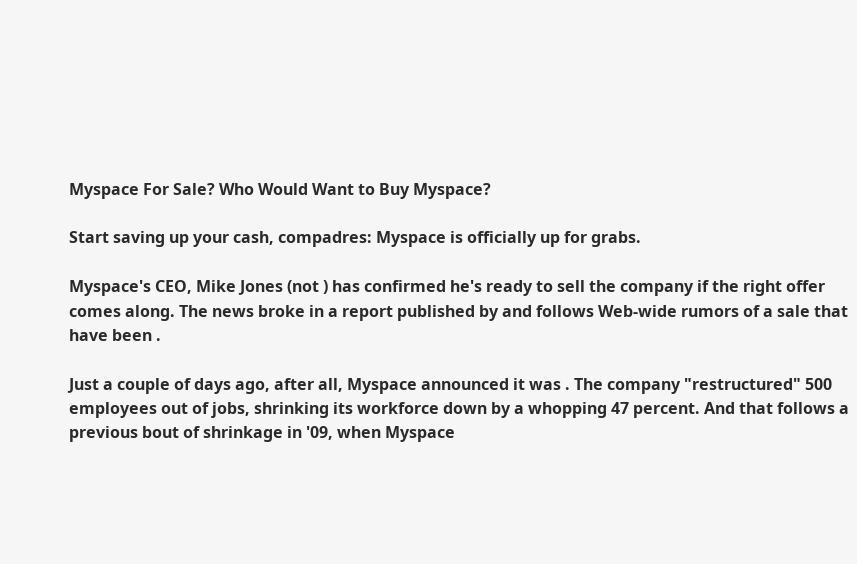Myspace For Sale? Who Would Want to Buy Myspace?

Start saving up your cash, compadres: Myspace is officially up for grabs.

Myspace's CEO, Mike Jones (not ) has confirmed he's ready to sell the company if the right offer comes along. The news broke in a report published by and follows Web-wide rumors of a sale that have been .

Just a couple of days ago, after all, Myspace announced it was . The company "restructured" 500 employees out of jobs, shrinking its workforce down by a whopping 47 percent. And that follows a previous bout of shrinkage in '09, when Myspace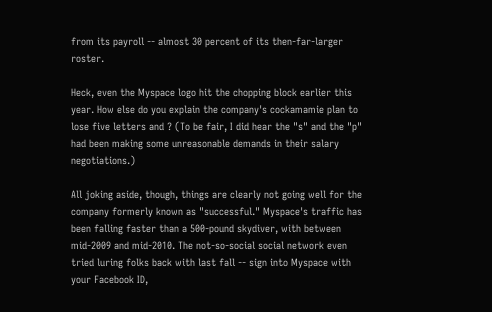from its payroll -- almost 30 percent of its then-far-larger roster.

Heck, even the Myspace logo hit the chopping block earlier this year. How else do you explain the company's cockamamie plan to lose five letters and ? (To be fair, I did hear the "s" and the "p" had been making some unreasonable demands in their salary negotiations.)

All joking aside, though, things are clearly not going well for the company formerly known as "successful." Myspace's traffic has been falling faster than a 500-pound skydiver, with between mid-2009 and mid-2010. The not-so-social social network even tried luring folks back with last fall -- sign into Myspace with your Facebook ID,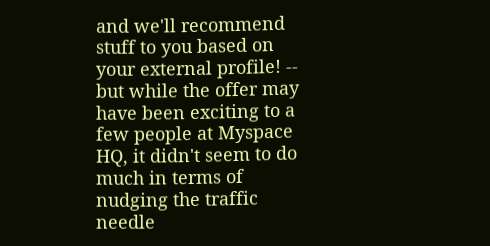and we'll recommend stuff to you based on your external profile! -- but while the offer may have been exciting to a few people at Myspace HQ, it didn't seem to do much in terms of nudging the traffic needle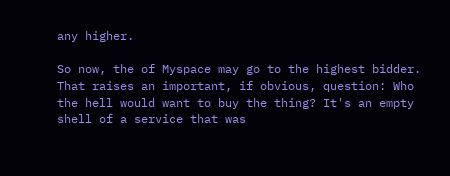any higher.

So now, the of Myspace may go to the highest bidder. That raises an important, if obvious, question: Who the hell would want to buy the thing? It's an empty shell of a service that was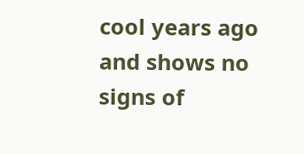cool years ago and shows no signs of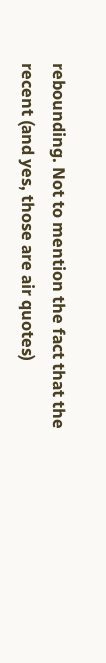rebounding. Not to mention the fact that the recent (and yes, those are air quotes)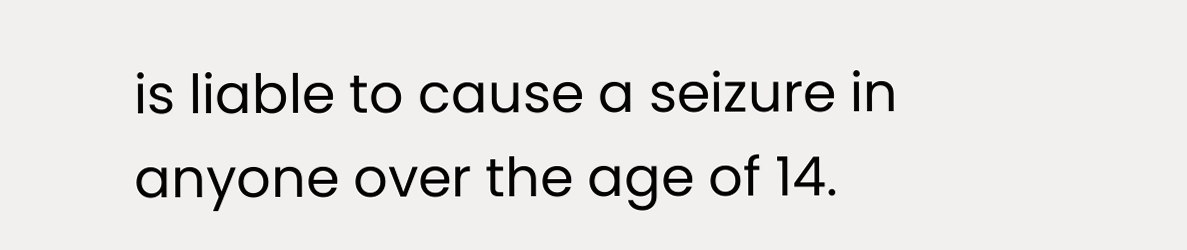is liable to cause a seizure in anyone over the age of 14.